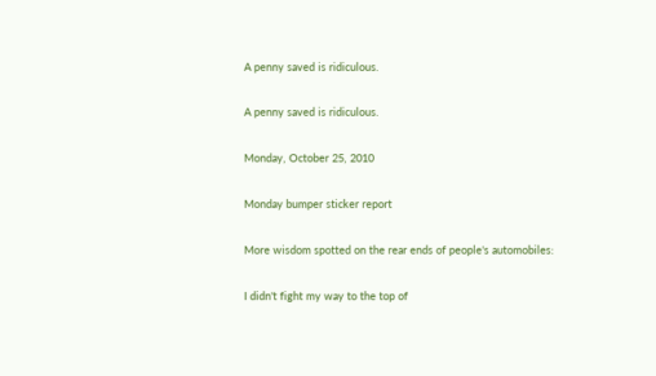A penny saved is ridiculous.

A penny saved is ridiculous.

Monday, October 25, 2010

Monday bumper sticker report

More wisdom spotted on the rear ends of people's automobiles:

I didn't fight my way to the top of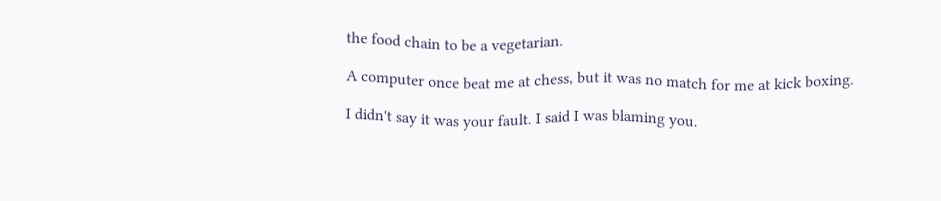the food chain to be a vegetarian.

A computer once beat me at chess, but it was no match for me at kick boxing.

I didn't say it was your fault. I said I was blaming you.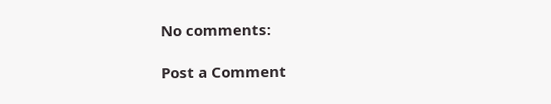No comments:

Post a Comment